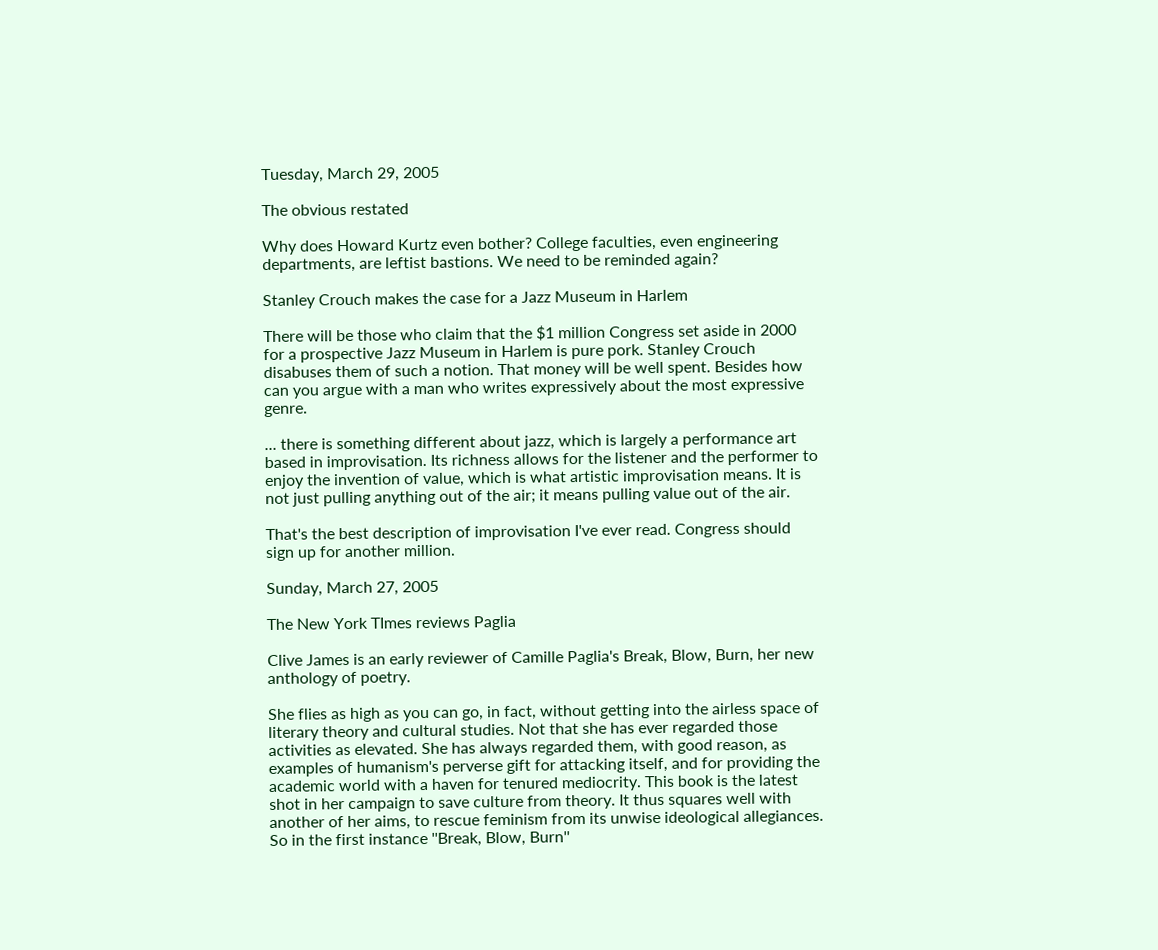Tuesday, March 29, 2005

The obvious restated

Why does Howard Kurtz even bother? College faculties, even engineering departments, are leftist bastions. We need to be reminded again?

Stanley Crouch makes the case for a Jazz Museum in Harlem

There will be those who claim that the $1 million Congress set aside in 2000 for a prospective Jazz Museum in Harlem is pure pork. Stanley Crouch disabuses them of such a notion. That money will be well spent. Besides how can you argue with a man who writes expressively about the most expressive genre.

... there is something different about jazz, which is largely a performance art based in improvisation. Its richness allows for the listener and the performer to enjoy the invention of value, which is what artistic improvisation means. It is not just pulling anything out of the air; it means pulling value out of the air.

That's the best description of improvisation I've ever read. Congress should sign up for another million.

Sunday, March 27, 2005

The New York TImes reviews Paglia

Clive James is an early reviewer of Camille Paglia's Break, Blow, Burn, her new anthology of poetry.

She flies as high as you can go, in fact, without getting into the airless space of literary theory and cultural studies. Not that she has ever regarded those activities as elevated. She has always regarded them, with good reason, as examples of humanism's perverse gift for attacking itself, and for providing the academic world with a haven for tenured mediocrity. This book is the latest shot in her campaign to save culture from theory. It thus squares well with another of her aims, to rescue feminism from its unwise ideological allegiances. So in the first instance ''Break, Blow, Burn''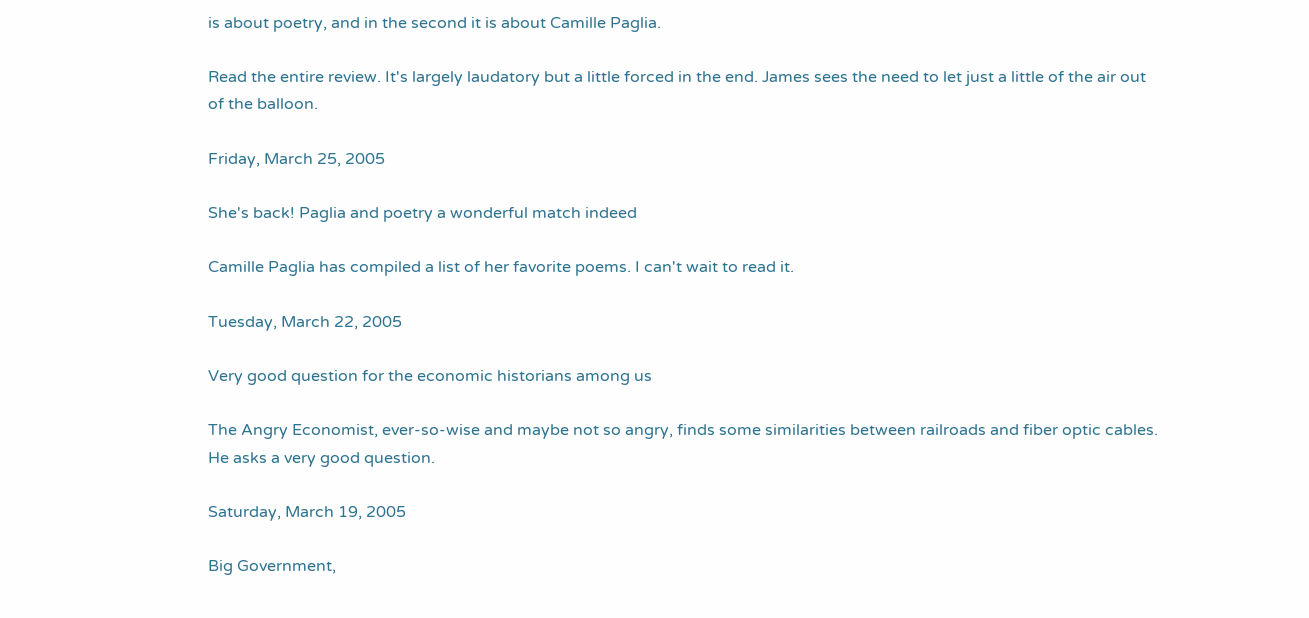is about poetry, and in the second it is about Camille Paglia.

Read the entire review. It's largely laudatory but a little forced in the end. James sees the need to let just a little of the air out of the balloon.

Friday, March 25, 2005

She's back! Paglia and poetry a wonderful match indeed

Camille Paglia has compiled a list of her favorite poems. I can't wait to read it.

Tuesday, March 22, 2005

Very good question for the economic historians among us

The Angry Economist, ever-so-wise and maybe not so angry, finds some similarities between railroads and fiber optic cables. He asks a very good question.

Saturday, March 19, 2005

Big Government,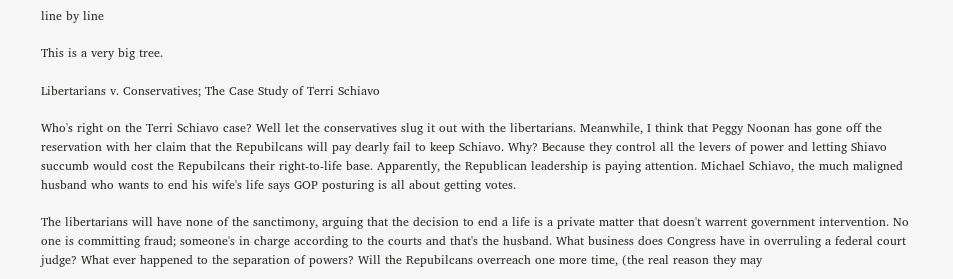line by line

This is a very big tree.

Libertarians v. Conservatives; The Case Study of Terri Schiavo

Who's right on the Terri Schiavo case? Well let the conservatives slug it out with the libertarians. Meanwhile, I think that Peggy Noonan has gone off the reservation with her claim that the Repubilcans will pay dearly fail to keep Schiavo. Why? Because they control all the levers of power and letting Shiavo succumb would cost the Repubilcans their right-to-life base. Apparently, the Republican leadership is paying attention. Michael Schiavo, the much maligned husband who wants to end his wife's life says GOP posturing is all about getting votes.

The libertarians will have none of the sanctimony, arguing that the decision to end a life is a private matter that doesn't warrent government intervention. No one is committing fraud; someone's in charge according to the courts and that's the husband. What business does Congress have in overruling a federal court judge? What ever happened to the separation of powers? Will the Repubilcans overreach one more time, (the real reason they may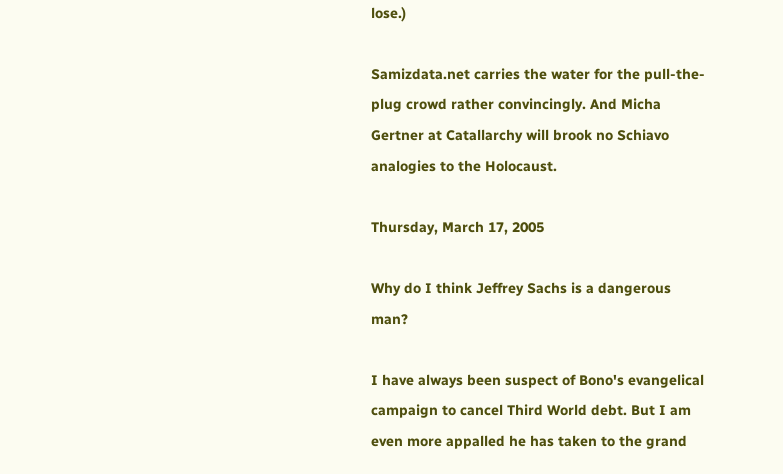lose.)

Samizdata.net carries the water for the pull-the-plug crowd rather convincingly. And Micha Gertner at Catallarchy will brook no Schiavo analogies to the Holocaust.

Thursday, March 17, 2005

Why do I think Jeffrey Sachs is a dangerous man?

I have always been suspect of Bono's evangelical campaign to cancel Third World debt. But I am even more appalled he has taken to the grand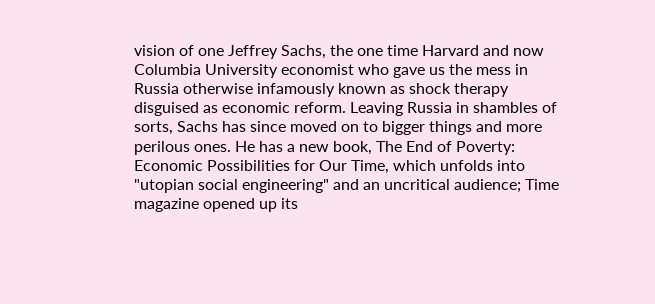vision of one Jeffrey Sachs, the one time Harvard and now Columbia University economist who gave us the mess in Russia otherwise infamously known as shock therapy disguised as economic reform. Leaving Russia in shambles of sorts, Sachs has since moved on to bigger things and more perilous ones. He has a new book, The End of Poverty: Economic Possibilities for Our Time, which unfolds into "utopian social engineering" and an uncritical audience; Time magazine opened up its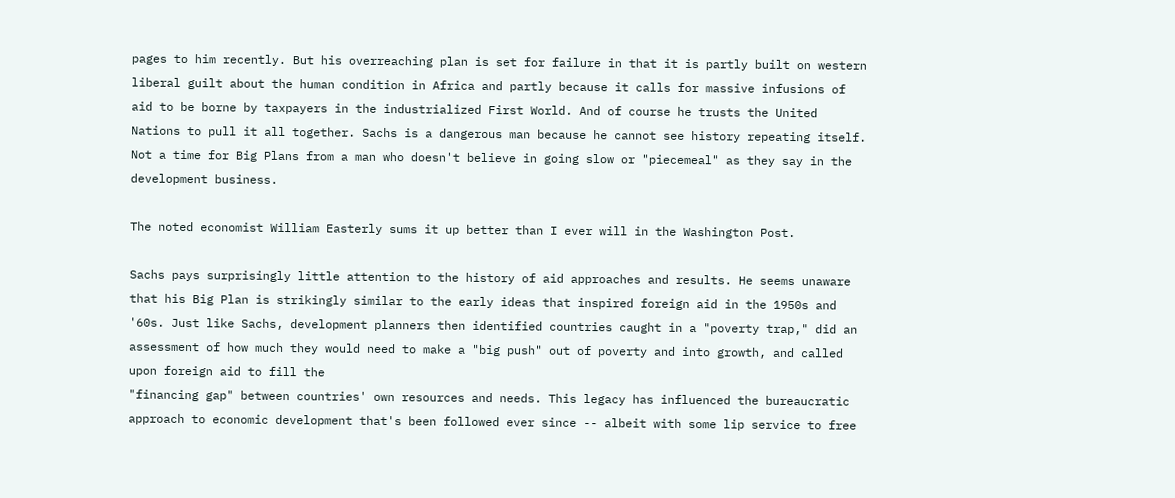pages to him recently. But his overreaching plan is set for failure in that it is partly built on western liberal guilt about the human condition in Africa and partly because it calls for massive infusions of aid to be borne by taxpayers in the industrialized First World. And of course he trusts the United Nations to pull it all together. Sachs is a dangerous man because he cannot see history repeating itself. Not a time for Big Plans from a man who doesn't believe in going slow or "piecemeal" as they say in the development business.

The noted economist William Easterly sums it up better than I ever will in the Washington Post.

Sachs pays surprisingly little attention to the history of aid approaches and results. He seems unaware that his Big Plan is strikingly similar to the early ideas that inspired foreign aid in the 1950s and '60s. Just like Sachs, development planners then identified countries caught in a "poverty trap," did an assessment of how much they would need to make a "big push" out of poverty and into growth, and called upon foreign aid to fill the
"financing gap" between countries' own resources and needs. This legacy has influenced the bureaucratic approach to economic development that's been followed ever since -- albeit with some lip service to free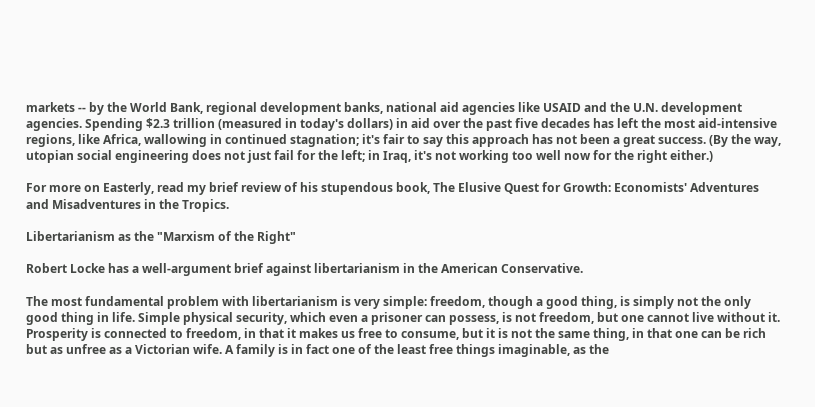markets -- by the World Bank, regional development banks, national aid agencies like USAID and the U.N. development agencies. Spending $2.3 trillion (measured in today's dollars) in aid over the past five decades has left the most aid-intensive regions, like Africa, wallowing in continued stagnation; it's fair to say this approach has not been a great success. (By the way, utopian social engineering does not just fail for the left; in Iraq, it's not working too well now for the right either.)

For more on Easterly, read my brief review of his stupendous book, The Elusive Quest for Growth: Economists' Adventures and Misadventures in the Tropics.

Libertarianism as the "Marxism of the Right"

Robert Locke has a well-argument brief against libertarianism in the American Conservative.

The most fundamental problem with libertarianism is very simple: freedom, though a good thing, is simply not the only good thing in life. Simple physical security, which even a prisoner can possess, is not freedom, but one cannot live without it. Prosperity is connected to freedom, in that it makes us free to consume, but it is not the same thing, in that one can be rich but as unfree as a Victorian wife. A family is in fact one of the least free things imaginable, as the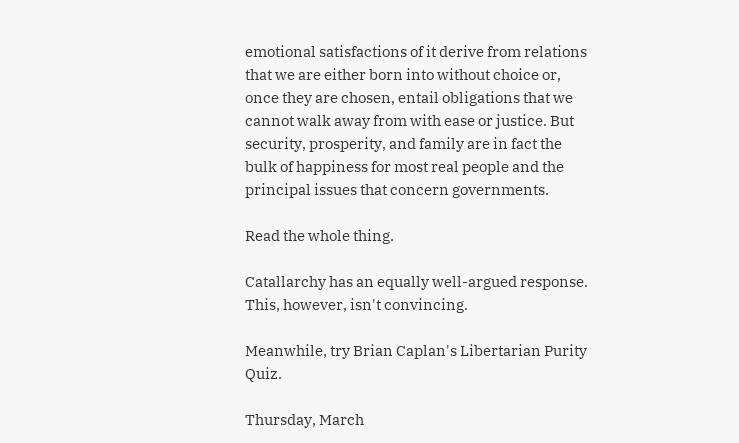emotional satisfactions of it derive from relations that we are either born into without choice or, once they are chosen, entail obligations that we cannot walk away from with ease or justice. But security, prosperity, and family are in fact the bulk of happiness for most real people and the principal issues that concern governments.

Read the whole thing.

Catallarchy has an equally well-argued response. This, however, isn't convincing.

Meanwhile, try Brian Caplan's Libertarian Purity Quiz.

Thursday, March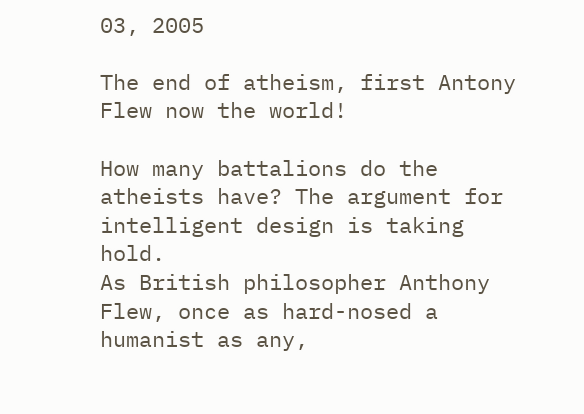03, 2005

The end of atheism, first Antony Flew now the world!

How many battalions do the atheists have? The argument for intelligent design is taking hold.
As British philosopher Anthony Flew, once as hard-nosed a humanist as any,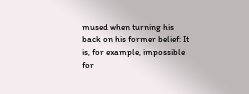mused when turning his back on his former belief: It is, for example, impossible for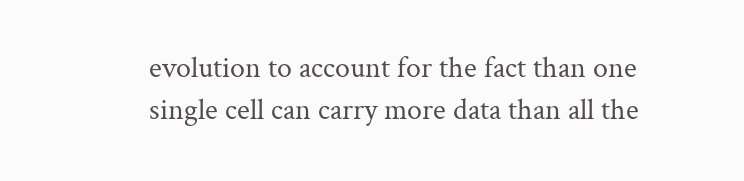evolution to account for the fact than one single cell can carry more data than all the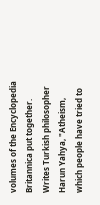volumes of the Encyclopedia Britannica put together.
Writes Turkish philosopher Harun Yahya, "Atheism, which people have tried to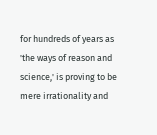for hundreds of years as 'the ways of reason and science,' is proving to be mere irrationality and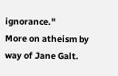ignorance."
More on atheism by way of Jane Galt.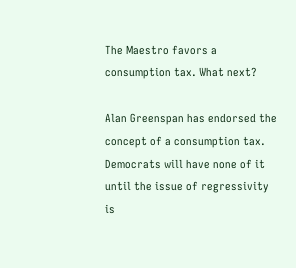The Maestro favors a consumption tax. What next?

Alan Greenspan has endorsed the concept of a consumption tax. Democrats will have none of it until the issue of regressivity is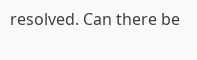resolved. Can there be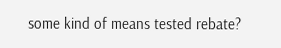some kind of means tested rebate?